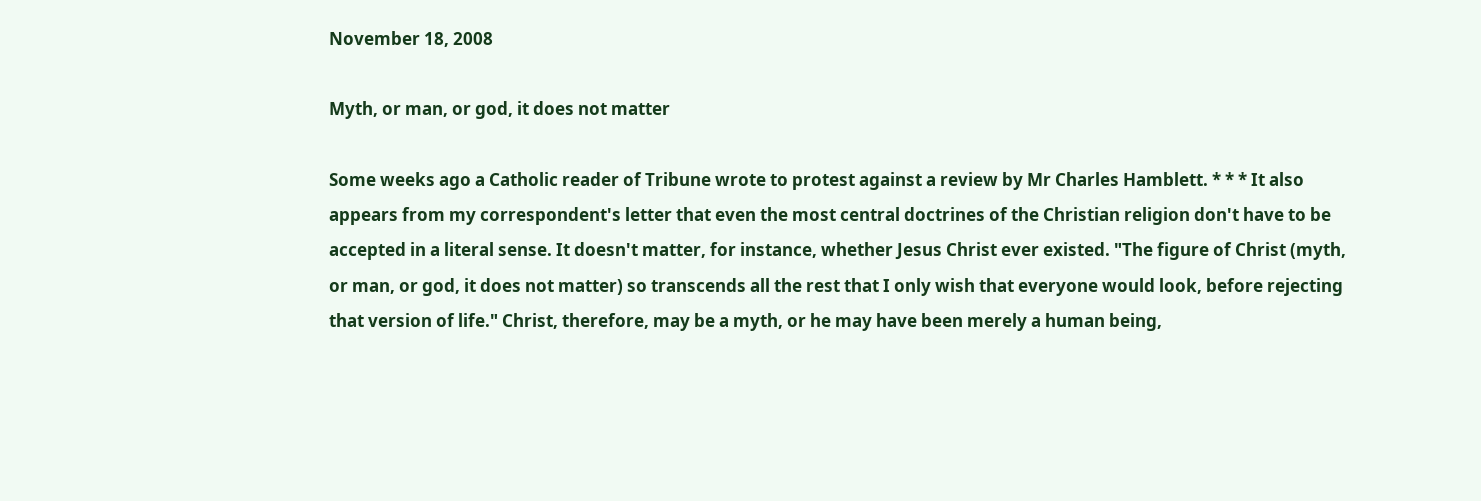November 18, 2008

Myth, or man, or god, it does not matter

Some weeks ago a Catholic reader of Tribune wrote to protest against a review by Mr Charles Hamblett. * * * It also appears from my correspondent's letter that even the most central doctrines of the Christian religion don't have to be accepted in a literal sense. It doesn't matter, for instance, whether Jesus Christ ever existed. "The figure of Christ (myth, or man, or god, it does not matter) so transcends all the rest that I only wish that everyone would look, before rejecting that version of life." Christ, therefore, may be a myth, or he may have been merely a human being,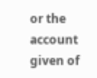or the account given of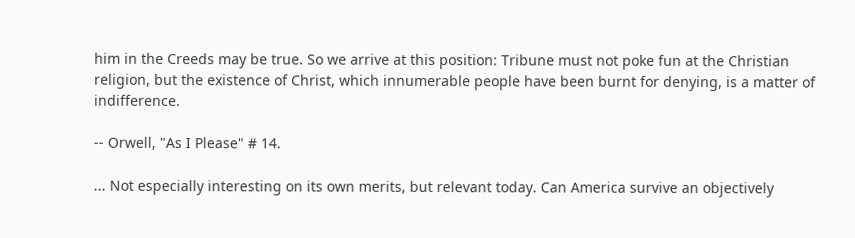him in the Creeds may be true. So we arrive at this position: Tribune must not poke fun at the Christian religion, but the existence of Christ, which innumerable people have been burnt for denying, is a matter of indifference.

-- Orwell, "As I Please" # 14.

... Not especially interesting on its own merits, but relevant today. Can America survive an objectively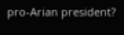pro-Arian president?